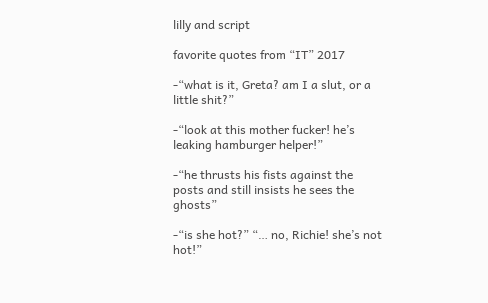lilly and script

favorite quotes from “IT” 2017

-“what is it, Greta? am I a slut, or a little shit?”

-“look at this mother fucker! he’s leaking hamburger helper!”

-“he thrusts his fists against the posts and still insists he sees the ghosts”

-“is she hot?” “… no, Richie! she’s not hot!”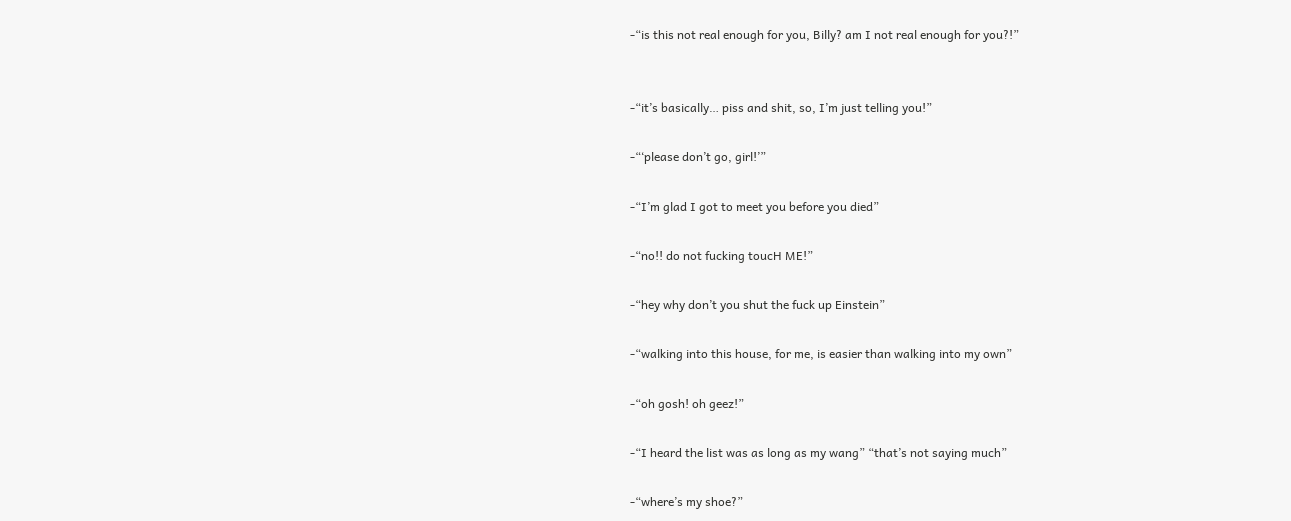-“is this not real enough for you, Billy? am I not real enough for you?!”


-“it’s basically… piss and shit, so, I’m just telling you!”

-“‘please don’t go, girl!’”

-“I’m glad I got to meet you before you died”

-“no!! do not fucking toucH ME!”

-“hey why don’t you shut the fuck up Einstein”

-“walking into this house, for me, is easier than walking into my own”

-“oh gosh! oh geez!”

-“I heard the list was as long as my wang” “that’s not saying much”

-“where’s my shoe?”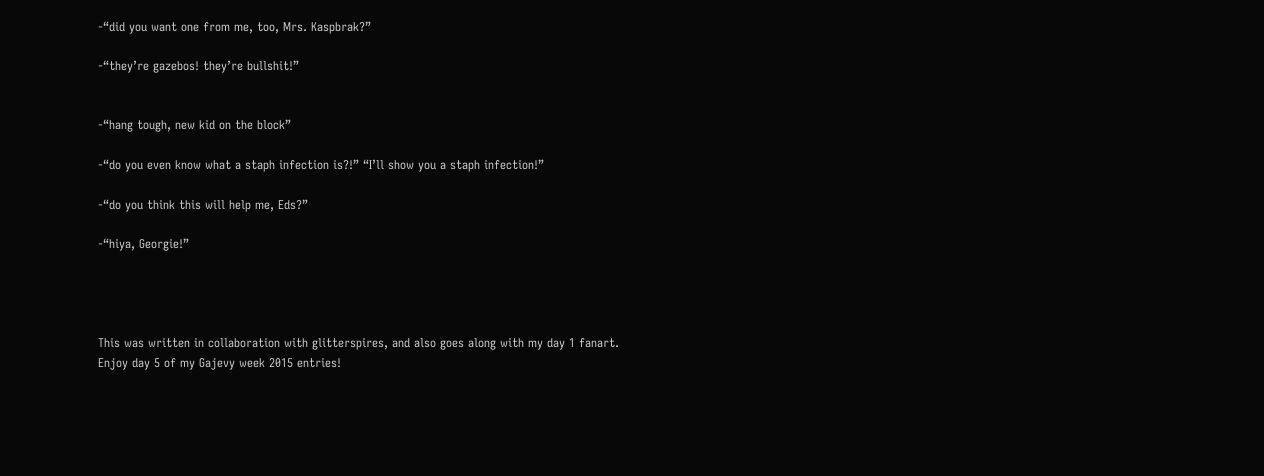-“did you want one from me, too, Mrs. Kaspbrak?”

-“they’re gazebos! they’re bullshit!”


-“hang tough, new kid on the block”

-“do you even know what a staph infection is?!” “I’ll show you a staph infection!”

-“do you think this will help me, Eds?”

-“hiya, Georgie!”




This was written in collaboration with glitterspires, and also goes along with my day 1 fanart. Enjoy day 5 of my Gajevy week 2015 entries!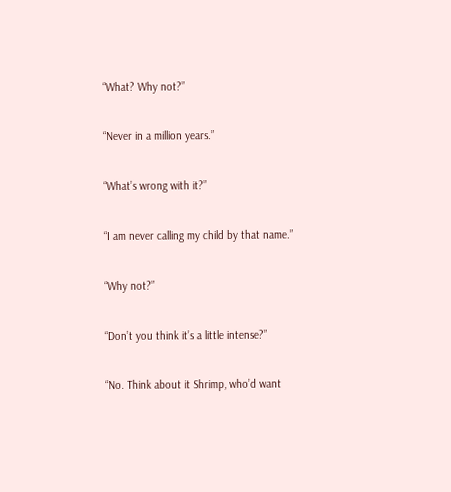“What? Why not?”

“Never in a million years.”

“What’s wrong with it?”

“I am never calling my child by that name.”

“Why not?”

“Don’t you think it’s a little intense?”

“No. Think about it Shrimp, who’d want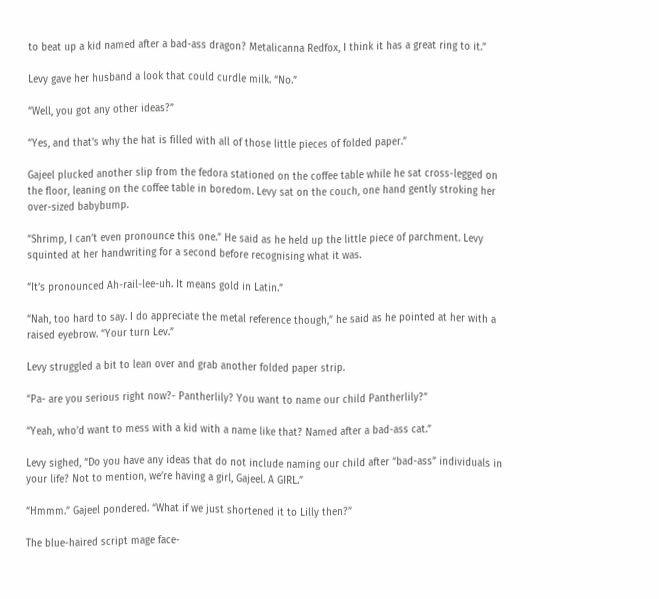to beat up a kid named after a bad-ass dragon? Metalicanna Redfox, I think it has a great ring to it.”

Levy gave her husband a look that could curdle milk. “No.”

“Well, you got any other ideas?”

“Yes, and that’s why the hat is filled with all of those little pieces of folded paper.”

Gajeel plucked another slip from the fedora stationed on the coffee table while he sat cross-legged on the floor, leaning on the coffee table in boredom. Levy sat on the couch, one hand gently stroking her over-sized babybump.

“Shrimp, I can’t even pronounce this one.” He said as he held up the little piece of parchment. Levy squinted at her handwriting for a second before recognising what it was.

“It’s pronounced Ah-rail-lee-uh. It means gold in Latin.”

“Nah, too hard to say. I do appreciate the metal reference though,” he said as he pointed at her with a raised eyebrow. “Your turn Lev.”

Levy struggled a bit to lean over and grab another folded paper strip.

“Pa- are you serious right now?- Pantherlily? You want to name our child Pantherlily?”

“Yeah, who’d want to mess with a kid with a name like that? Named after a bad-ass cat.”

Levy sighed, “Do you have any ideas that do not include naming our child after “bad-ass” individuals in your life? Not to mention, we’re having a girl, Gajeel. A GIRL.”

“Hmmm.” Gajeel pondered. “What if we just shortened it to Lilly then?”

The blue-haired script mage face-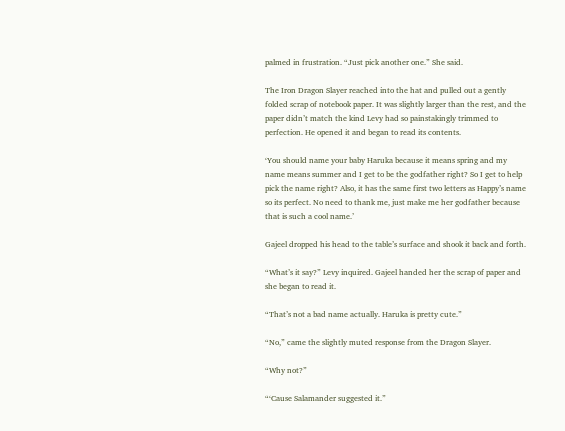palmed in frustration. “Just pick another one.” She said.

The Iron Dragon Slayer reached into the hat and pulled out a gently folded scrap of notebook paper. It was slightly larger than the rest, and the paper didn’t match the kind Levy had so painstakingly trimmed to perfection. He opened it and began to read its contents.

‘You should name your baby Haruka because it means spring and my name means summer and I get to be the godfather right? So I get to help pick the name right? Also, it has the same first two letters as Happy’s name so its perfect. No need to thank me, just make me her godfather because that is such a cool name.’

Gajeel dropped his head to the table’s surface and shook it back and forth.

“What’s it say?” Levy inquired. Gajeel handed her the scrap of paper and she began to read it.

“That’s not a bad name actually. Haruka is pretty cute.”

“No,” came the slightly muted response from the Dragon Slayer.

“Why not?”

“‘Cause Salamander suggested it.”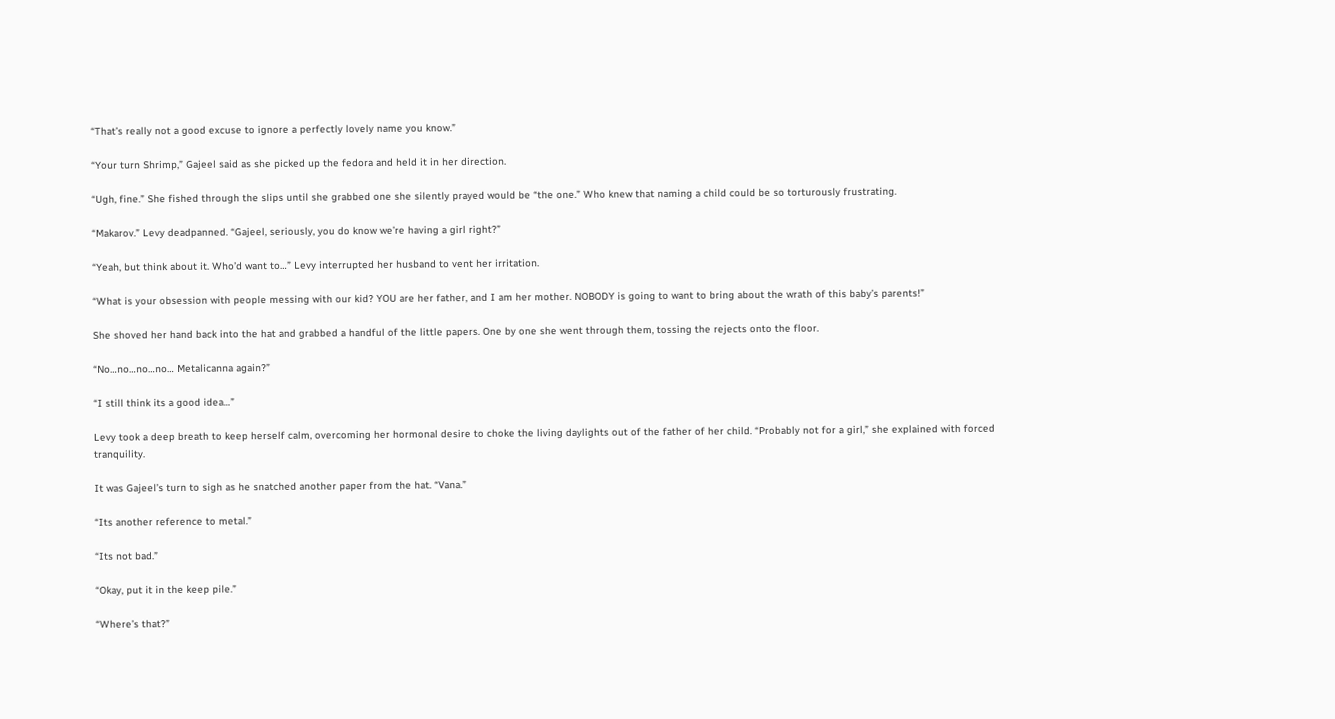“That’s really not a good excuse to ignore a perfectly lovely name you know.”

“Your turn Shrimp,” Gajeel said as she picked up the fedora and held it in her direction.

“Ugh, fine.” She fished through the slips until she grabbed one she silently prayed would be “the one.” Who knew that naming a child could be so torturously frustrating.

“Makarov.” Levy deadpanned. “Gajeel, seriously, you do know we’re having a girl right?”

“Yeah, but think about it. Who’d want to…” Levy interrupted her husband to vent her irritation.

“What is your obsession with people messing with our kid? YOU are her father, and I am her mother. NOBODY is going to want to bring about the wrath of this baby’s parents!”

She shoved her hand back into the hat and grabbed a handful of the little papers. One by one she went through them, tossing the rejects onto the floor.

“No…no…no…no… Metalicanna again?”

“I still think its a good idea…”

Levy took a deep breath to keep herself calm, overcoming her hormonal desire to choke the living daylights out of the father of her child. “Probably not for a girl,” she explained with forced tranquility.

It was Gajeel’s turn to sigh as he snatched another paper from the hat. “Vana.”

“Its another reference to metal.”

“Its not bad.”

“Okay, put it in the keep pile.”

“Where’s that?”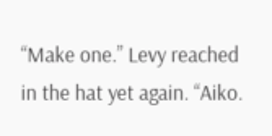“Make one.” Levy reached in the hat yet again. “Aiko.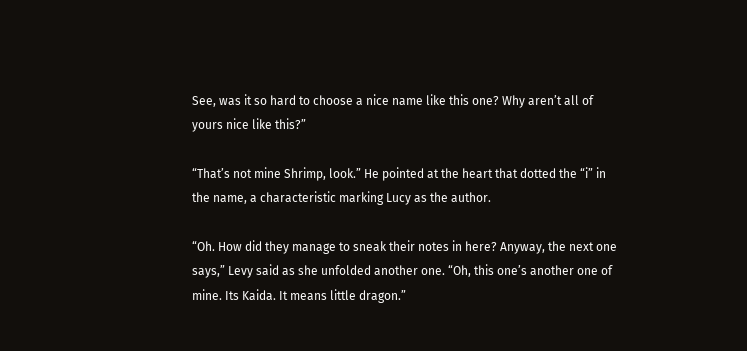See, was it so hard to choose a nice name like this one? Why aren’t all of yours nice like this?”

“That’s not mine Shrimp, look.” He pointed at the heart that dotted the “i” in the name, a characteristic marking Lucy as the author.

“Oh. How did they manage to sneak their notes in here? Anyway, the next one says,” Levy said as she unfolded another one. “Oh, this one’s another one of mine. Its Kaida. It means little dragon.”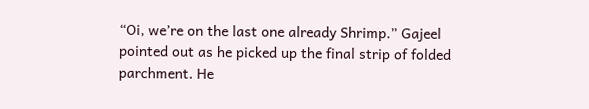“Oi, we’re on the last one already Shrimp.” Gajeel pointed out as he picked up the final strip of folded parchment. He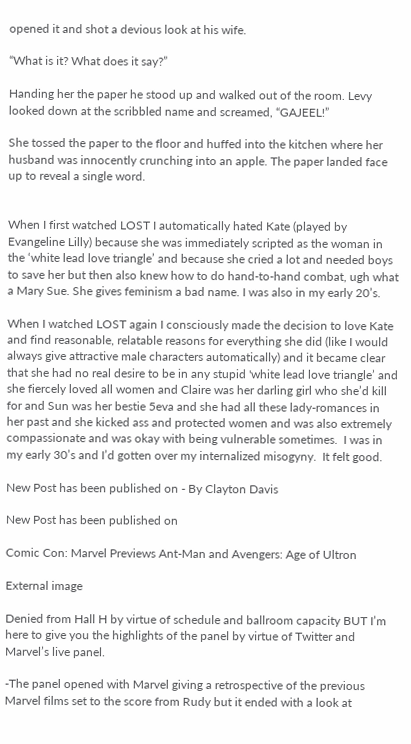opened it and shot a devious look at his wife.

“What is it? What does it say?”

Handing her the paper he stood up and walked out of the room. Levy looked down at the scribbled name and screamed, “GAJEEL!”

She tossed the paper to the floor and huffed into the kitchen where her husband was innocently crunching into an apple. The paper landed face up to reveal a single word.


When I first watched LOST I automatically hated Kate (played by Evangeline Lilly) because she was immediately scripted as the woman in the ‘white lead love triangle’ and because she cried a lot and needed boys to save her but then also knew how to do hand-to-hand combat, ugh what a Mary Sue. She gives feminism a bad name. I was also in my early 20’s.

When I watched LOST again I consciously made the decision to love Kate and find reasonable, relatable reasons for everything she did (like I would always give attractive male characters automatically) and it became clear that she had no real desire to be in any stupid 'white lead love triangle’ and she fiercely loved all women and Claire was her darling girl who she’d kill for and Sun was her bestie 5eva and she had all these lady-romances in her past and she kicked ass and protected women and was also extremely compassionate and was okay with being vulnerable sometimes.  I was in my early 30’s and I’d gotten over my internalized misogyny.  It felt good.

New Post has been published on - By Clayton Davis

New Post has been published on

Comic Con: Marvel Previews Ant-Man and Avengers: Age of Ultron

External image

Denied from Hall H by virtue of schedule and ballroom capacity BUT I’m here to give you the highlights of the panel by virtue of Twitter and Marvel’s live panel.

-The panel opened with Marvel giving a retrospective of the previous Marvel films set to the score from Rudy but it ended with a look at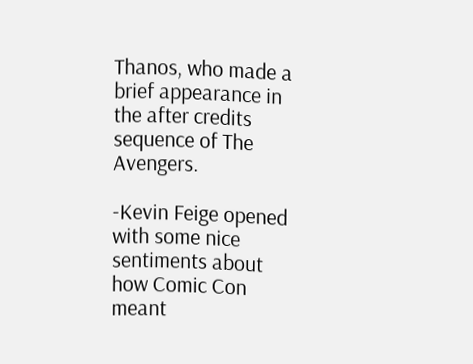Thanos, who made a brief appearance in the after credits sequence of The Avengers.

-Kevin Feige opened with some nice sentiments about how Comic Con meant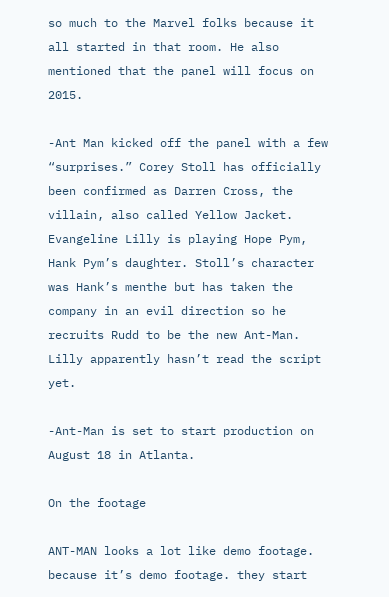so much to the Marvel folks because it all started in that room. He also mentioned that the panel will focus on 2015.

-Ant Man kicked off the panel with a few “surprises.” Corey Stoll has officially been confirmed as Darren Cross, the villain, also called Yellow Jacket. Evangeline Lilly is playing Hope Pym, Hank Pym’s daughter. Stoll’s character was Hank’s menthe but has taken the company in an evil direction so he recruits Rudd to be the new Ant-Man. Lilly apparently hasn’t read the script yet.

-Ant-Man is set to start production on August 18 in Atlanta.

On the footage

ANT-MAN looks a lot like demo footage. because it’s demo footage. they start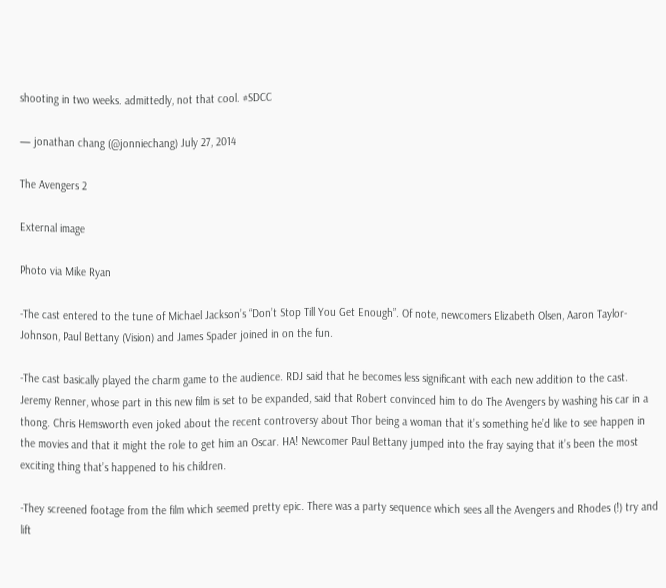shooting in two weeks. admittedly, not that cool. #SDCC

— jonathan chang (@jonniechang) July 27, 2014

The Avengers 2

External image

Photo via Mike Ryan

-The cast entered to the tune of Michael Jackson’s “Don’t Stop Till You Get Enough”. Of note, newcomers Elizabeth Olsen, Aaron Taylor-Johnson, Paul Bettany (Vision) and James Spader joined in on the fun.

-The cast basically played the charm game to the audience. RDJ said that he becomes less significant with each new addition to the cast. Jeremy Renner, whose part in this new film is set to be expanded, said that Robert convinced him to do The Avengers by washing his car in a thong. Chris Hemsworth even joked about the recent controversy about Thor being a woman that it’s something he’d like to see happen in the movies and that it might the role to get him an Oscar. HA! Newcomer Paul Bettany jumped into the fray saying that it’s been the most exciting thing that’s happened to his children.

-They screened footage from the film which seemed pretty epic. There was a party sequence which sees all the Avengers and Rhodes (!) try and lift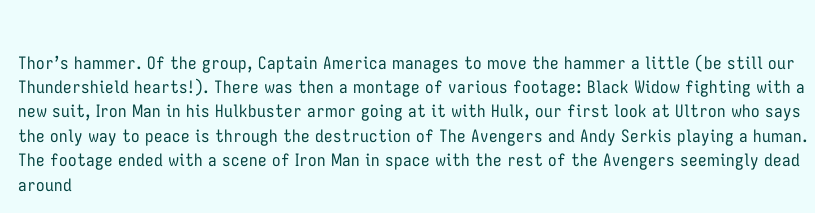Thor’s hammer. Of the group, Captain America manages to move the hammer a little (be still our Thundershield hearts!). There was then a montage of various footage: Black Widow fighting with a new suit, Iron Man in his Hulkbuster armor going at it with Hulk, our first look at Ultron who says the only way to peace is through the destruction of The Avengers and Andy Serkis playing a human. The footage ended with a scene of Iron Man in space with the rest of the Avengers seemingly dead around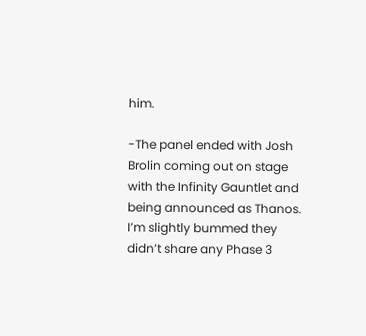him.

-The panel ended with Josh Brolin coming out on stage with the Infinity Gauntlet and being announced as Thanos. I’m slightly bummed they didn’t share any Phase 3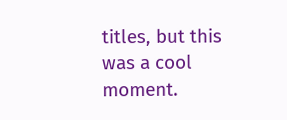titles, but this was a cool moment.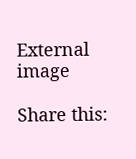External image

Share this: